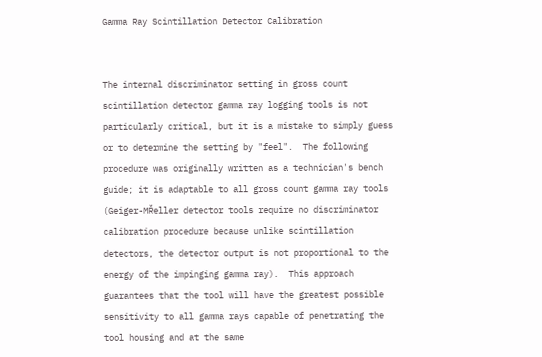Gamma Ray Scintillation Detector Calibration


The internal discriminator setting in gross count scintillation detector gamma ray logging tools is not particularly critical, but it is a mistake to simply guess or to determine the setting by "feel".  The following procedure was originally written as a technician's bench guide; it is adaptable to all gross count gamma ray tools (Geiger-MŘeller detector tools require no discriminator calibration procedure because unlike scintillation detectors, the detector output is not proportional to the energy of the impinging gamma ray).  This approach guarantees that the tool will have the greatest possible sensitivity to all gamma rays capable of penetrating the tool housing and at the same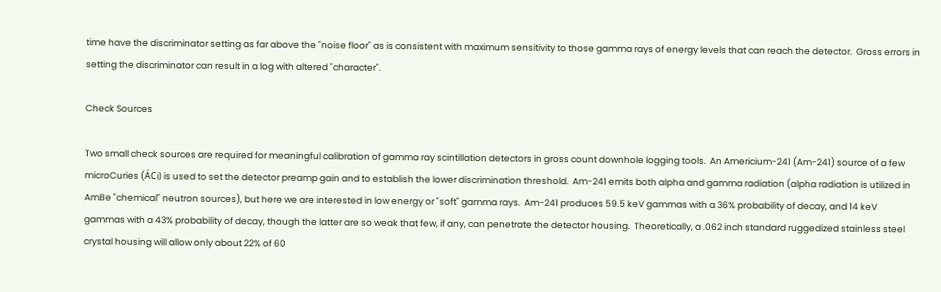time have the discriminator setting as far above the "noise floor" as is consistent with maximum sensitivity to those gamma rays of energy levels that can reach the detector.  Gross errors in setting the discriminator can result in a log with altered "character".

Check Sources

Two small check sources are required for meaningful calibration of gamma ray scintillation detectors in gross count downhole logging tools.  An Americium-241 (Am-241) source of a few microCuries (ÁCi) is used to set the detector preamp gain and to establish the lower discrimination threshold.  Am-241 emits both alpha and gamma radiation (alpha radiation is utilized in AmBe "chemical" neutron sources), but here we are interested in low energy or "soft" gamma rays.  Am-241 produces 59.5 keV gammas with a 36% probability of decay, and 14 keV gammas with a 43% probability of decay, though the latter are so weak that few, if any, can penetrate the detector housing.  Theoretically, a .062 inch standard ruggedized stainless steel crystal housing will allow only about 22% of 60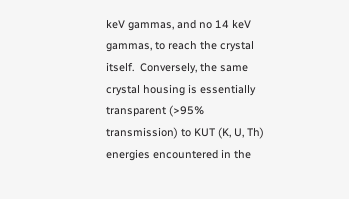keV gammas, and no 14 keV gammas, to reach the crystal itself.  Conversely, the same crystal housing is essentially transparent (>95% transmission) to KUT (K, U, Th) energies encountered in the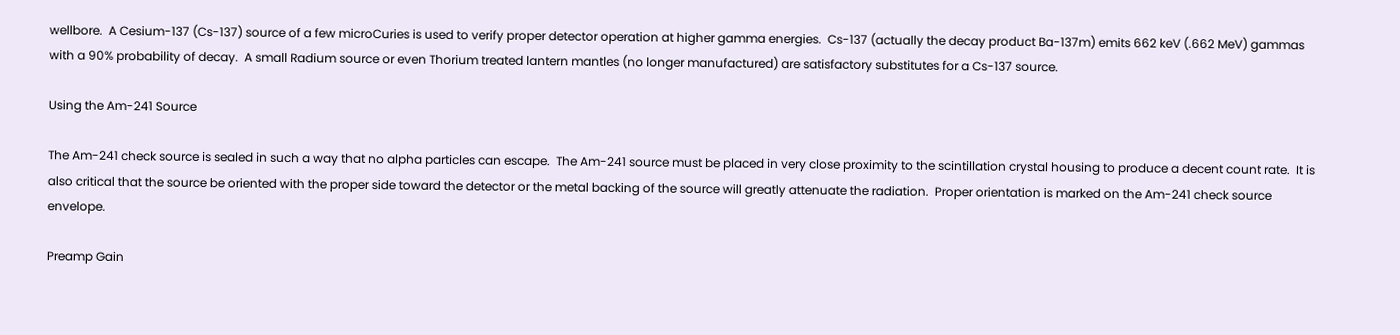wellbore.  A Cesium-137 (Cs-137) source of a few microCuries is used to verify proper detector operation at higher gamma energies.  Cs-137 (actually the decay product Ba-137m) emits 662 keV (.662 MeV) gammas with a 90% probability of decay.  A small Radium source or even Thorium treated lantern mantles (no longer manufactured) are satisfactory substitutes for a Cs-137 source.

Using the Am-241 Source

The Am-241 check source is sealed in such a way that no alpha particles can escape.  The Am-241 source must be placed in very close proximity to the scintillation crystal housing to produce a decent count rate.  It is also critical that the source be oriented with the proper side toward the detector or the metal backing of the source will greatly attenuate the radiation.  Proper orientation is marked on the Am-241 check source envelope.

Preamp Gain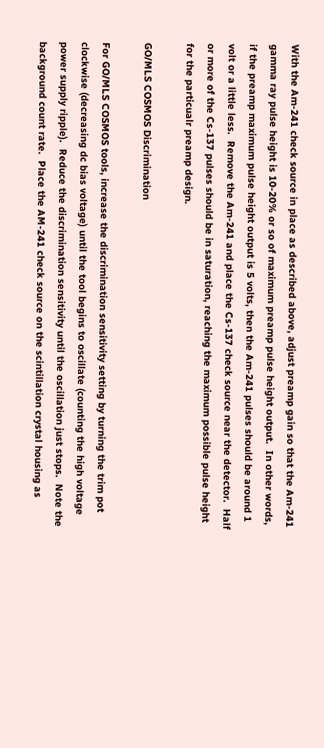With the Am-241 check source in place as described above, adjust preamp gain so that the Am-241 gamma ray pulse height is 10-20% or so of maximum preamp pulse height output.  In other words, if the preamp maximum pulse height output is 5 volts, then the Am-241 pulses should be around 1 volt or a little less.  Remove the Am-241 and place the Cs-137 check source near the detector.  Half or more of the Cs-137 pulses should be in saturation, reaching the maximum possible pulse height for the particualr preamp design.

GO/MLS COSMOS Discrimination

For GO/MLS COSMOS tools, increase the discrimination sensitivity setting by turning the trim pot clockwise (decreasing dc bias voltage) until the tool begins to oscillate (counting the high voltage power supply ripple).  Reduce the discrimination sensitivity until the oscillation just stops.  Note the background count rate.  Place the AM-241 check source on the scintillation crystal housing as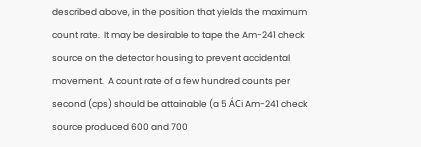described above, in the position that yields the maximum count rate.  It may be desirable to tape the Am-241 check source on the detector housing to prevent accidental movement.  A count rate of a few hundred counts per second (cps) should be attainable (a 5 ÁCi Am-241 check source produced 600 and 700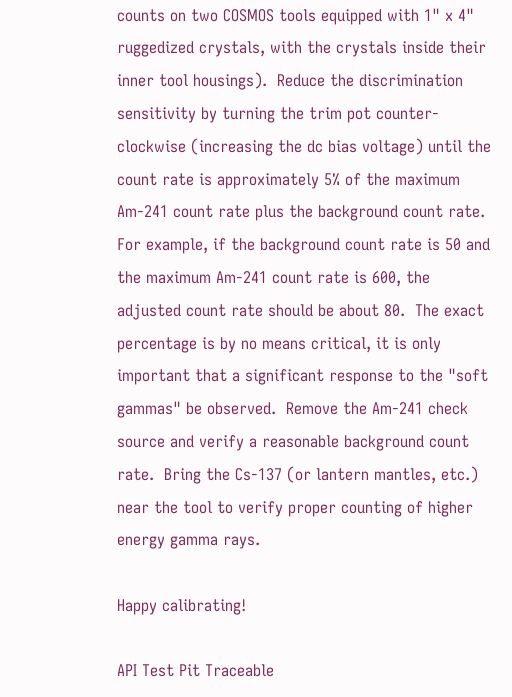counts on two COSMOS tools equipped with 1" x 4" ruggedized crystals, with the crystals inside their inner tool housings).  Reduce the discrimination sensitivity by turning the trim pot counter-clockwise (increasing the dc bias voltage) until the count rate is approximately 5% of the maximum Am-241 count rate plus the background count rate.  For example, if the background count rate is 50 and the maximum Am-241 count rate is 600, the adjusted count rate should be about 80.  The exact percentage is by no means critical, it is only important that a significant response to the "soft gammas" be observed.  Remove the Am-241 check source and verify a reasonable background count rate.  Bring the Cs-137 (or lantern mantles, etc.) near the tool to verify proper counting of higher energy gamma rays.

Happy calibrating!

API Test Pit Traceable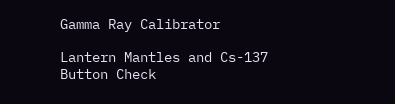Gamma Ray Calibrator

Lantern Mantles and Cs-137 Button Check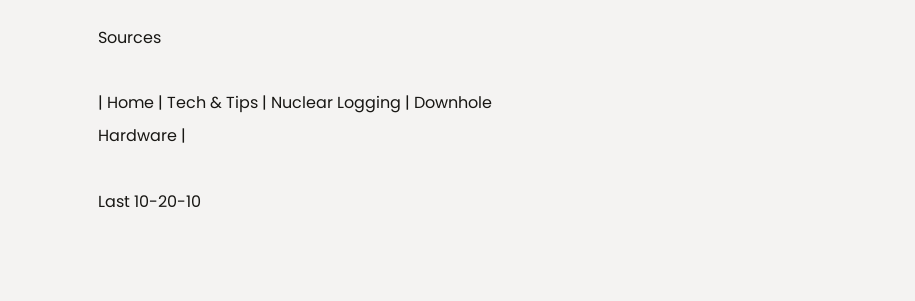Sources

| Home | Tech & Tips | Nuclear Logging | Downhole Hardware |

Last 10-20-10